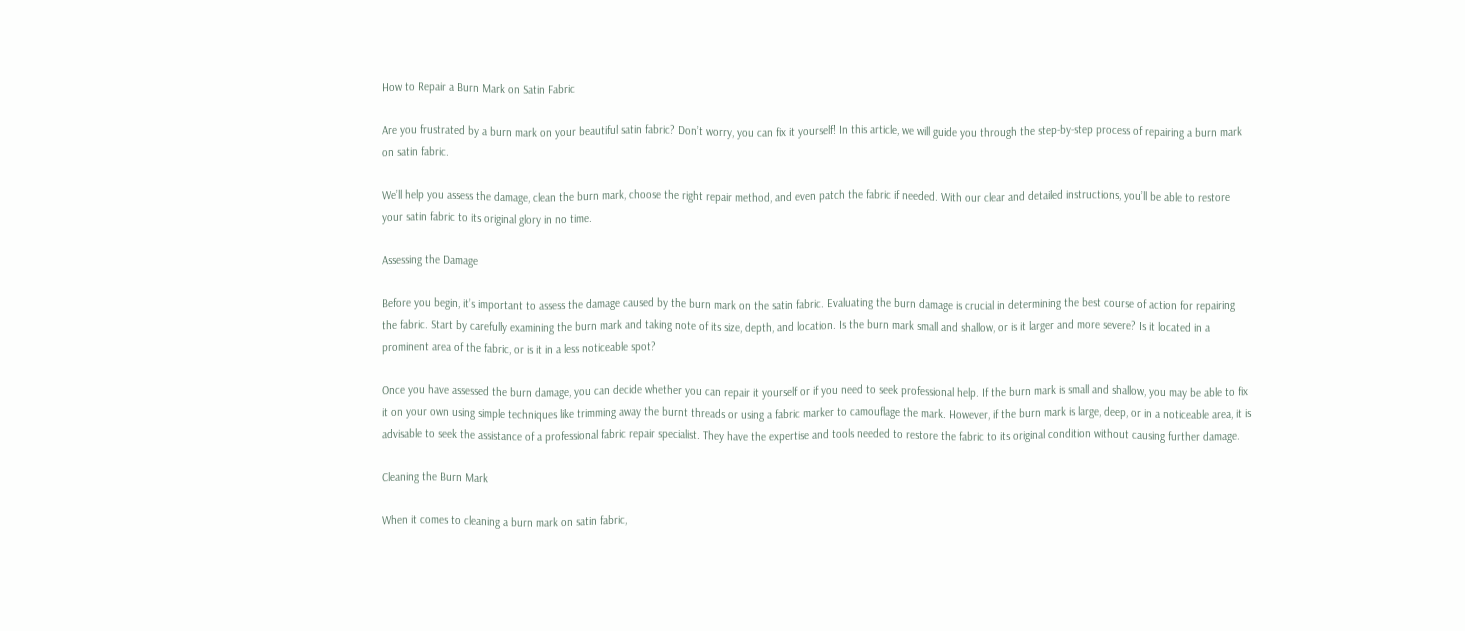How to Repair a Burn Mark on Satin Fabric

Are you frustrated by a burn mark on your beautiful satin fabric? Don’t worry, you can fix it yourself! In this article, we will guide you through the step-by-step process of repairing a burn mark on satin fabric.

We’ll help you assess the damage, clean the burn mark, choose the right repair method, and even patch the fabric if needed. With our clear and detailed instructions, you’ll be able to restore your satin fabric to its original glory in no time.

Assessing the Damage

Before you begin, it’s important to assess the damage caused by the burn mark on the satin fabric. Evaluating the burn damage is crucial in determining the best course of action for repairing the fabric. Start by carefully examining the burn mark and taking note of its size, depth, and location. Is the burn mark small and shallow, or is it larger and more severe? Is it located in a prominent area of the fabric, or is it in a less noticeable spot?

Once you have assessed the burn damage, you can decide whether you can repair it yourself or if you need to seek professional help. If the burn mark is small and shallow, you may be able to fix it on your own using simple techniques like trimming away the burnt threads or using a fabric marker to camouflage the mark. However, if the burn mark is large, deep, or in a noticeable area, it is advisable to seek the assistance of a professional fabric repair specialist. They have the expertise and tools needed to restore the fabric to its original condition without causing further damage.

Cleaning the Burn Mark

When it comes to cleaning a burn mark on satin fabric,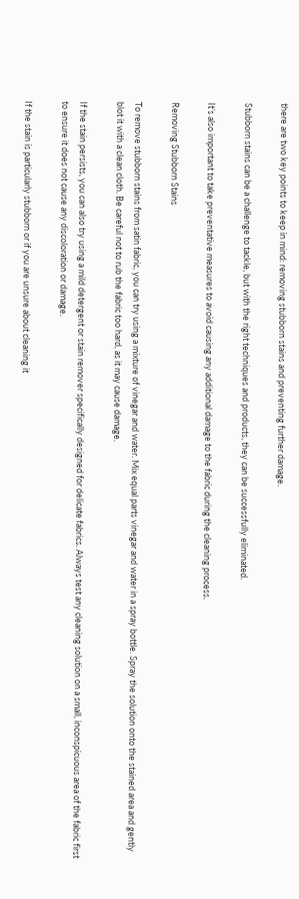there are two key points to keep in mind: removing stubborn stains and preventing further damage.

Stubborn stains can be a challenge to tackle, but with the right techniques and products, they can be successfully eliminated.

It’s also important to take preventative measures to avoid causing any additional damage to the fabric during the cleaning process.

Removing Stubborn Stains

To remove stubborn stains from satin fabric, you can try using a mixture of vinegar and water. Mix equal parts vinegar and water in a spray bottle. Spray the solution onto the stained area and gently blot it with a clean cloth. Be careful not to rub the fabric too hard, as it may cause damage.

If the stain persists, you can also try using a mild detergent or stain remover specifically designed for delicate fabrics. Always test any cleaning solution on a small, inconspicuous area of the fabric first to ensure it does not cause any discoloration or damage.

If the stain is particularly stubborn or if you are unsure about cleaning it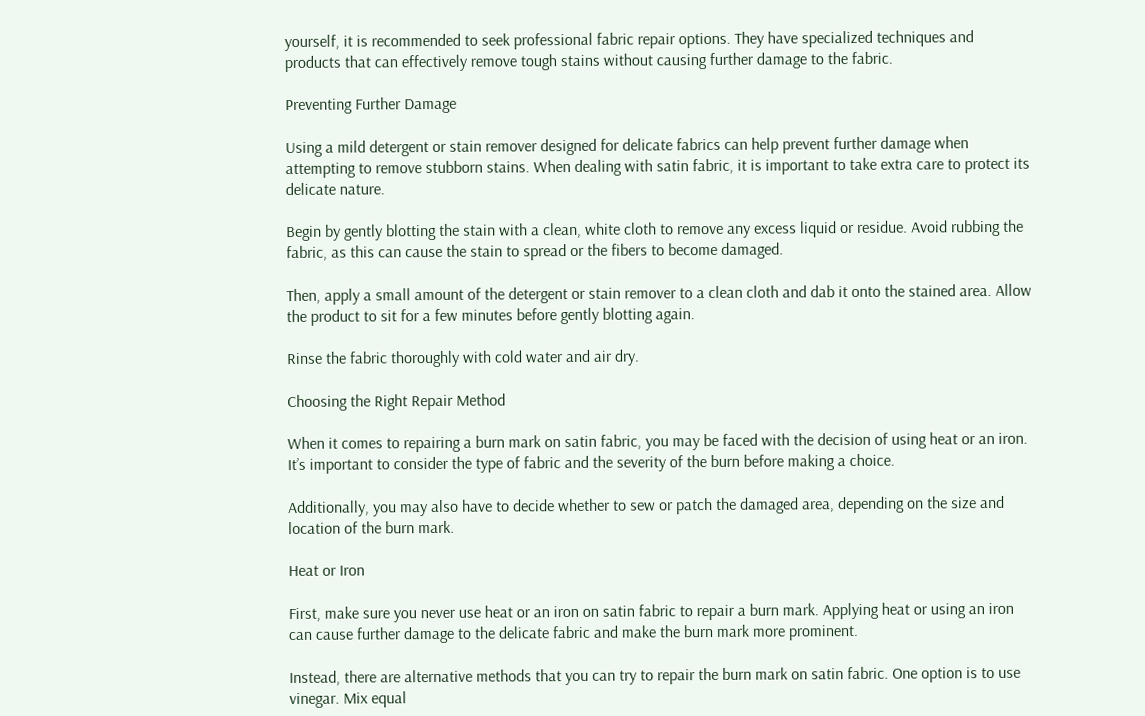yourself, it is recommended to seek professional fabric repair options. They have specialized techniques and products that can effectively remove tough stains without causing further damage to the fabric.

Preventing Further Damage

Using a mild detergent or stain remover designed for delicate fabrics can help prevent further damage when attempting to remove stubborn stains. When dealing with satin fabric, it is important to take extra care to protect its delicate nature.

Begin by gently blotting the stain with a clean, white cloth to remove any excess liquid or residue. Avoid rubbing the fabric, as this can cause the stain to spread or the fibers to become damaged.

Then, apply a small amount of the detergent or stain remover to a clean cloth and dab it onto the stained area. Allow the product to sit for a few minutes before gently blotting again.

Rinse the fabric thoroughly with cold water and air dry.

Choosing the Right Repair Method

When it comes to repairing a burn mark on satin fabric, you may be faced with the decision of using heat or an iron. It’s important to consider the type of fabric and the severity of the burn before making a choice.

Additionally, you may also have to decide whether to sew or patch the damaged area, depending on the size and location of the burn mark.

Heat or Iron

First, make sure you never use heat or an iron on satin fabric to repair a burn mark. Applying heat or using an iron can cause further damage to the delicate fabric and make the burn mark more prominent.

Instead, there are alternative methods that you can try to repair the burn mark on satin fabric. One option is to use vinegar. Mix equal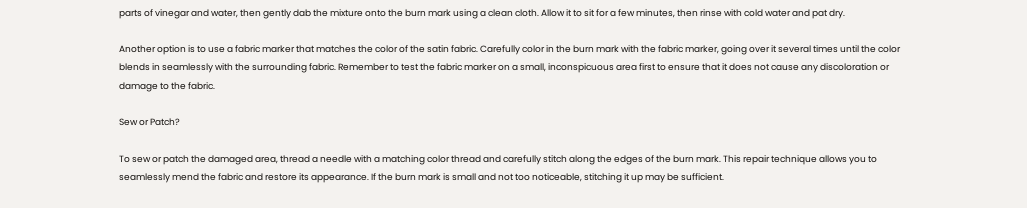parts of vinegar and water, then gently dab the mixture onto the burn mark using a clean cloth. Allow it to sit for a few minutes, then rinse with cold water and pat dry.

Another option is to use a fabric marker that matches the color of the satin fabric. Carefully color in the burn mark with the fabric marker, going over it several times until the color blends in seamlessly with the surrounding fabric. Remember to test the fabric marker on a small, inconspicuous area first to ensure that it does not cause any discoloration or damage to the fabric.

Sew or Patch?

To sew or patch the damaged area, thread a needle with a matching color thread and carefully stitch along the edges of the burn mark. This repair technique allows you to seamlessly mend the fabric and restore its appearance. If the burn mark is small and not too noticeable, stitching it up may be sufficient.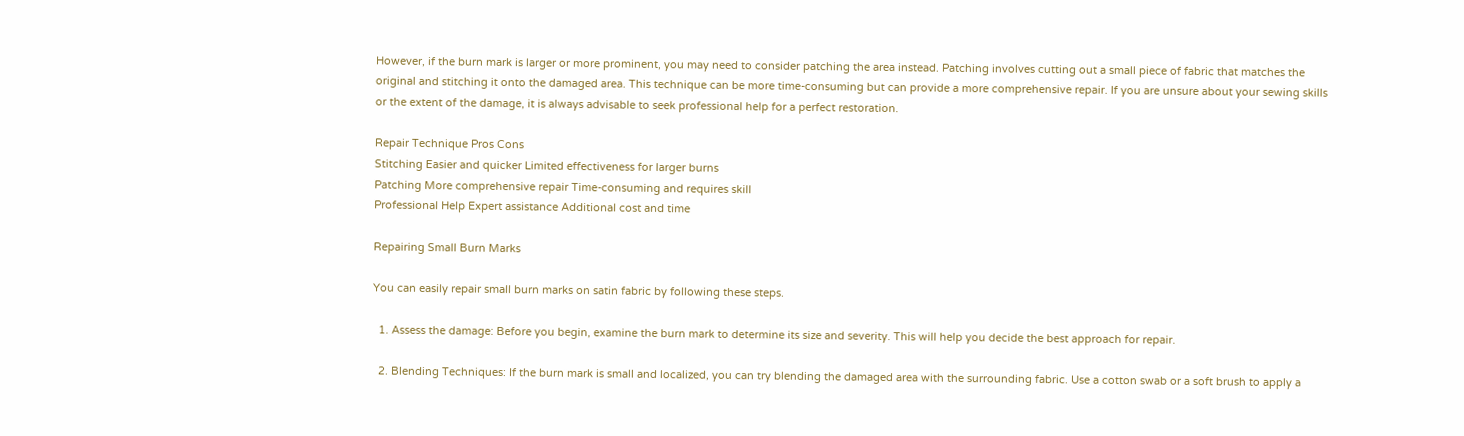However, if the burn mark is larger or more prominent, you may need to consider patching the area instead. Patching involves cutting out a small piece of fabric that matches the original and stitching it onto the damaged area. This technique can be more time-consuming but can provide a more comprehensive repair. If you are unsure about your sewing skills or the extent of the damage, it is always advisable to seek professional help for a perfect restoration.

Repair Technique Pros Cons
Stitching Easier and quicker Limited effectiveness for larger burns
Patching More comprehensive repair Time-consuming and requires skill
Professional Help Expert assistance Additional cost and time

Repairing Small Burn Marks

You can easily repair small burn marks on satin fabric by following these steps.

  1. Assess the damage: Before you begin, examine the burn mark to determine its size and severity. This will help you decide the best approach for repair.

  2. Blending Techniques: If the burn mark is small and localized, you can try blending the damaged area with the surrounding fabric. Use a cotton swab or a soft brush to apply a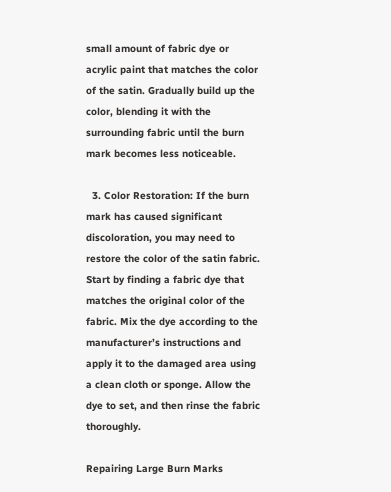small amount of fabric dye or acrylic paint that matches the color of the satin. Gradually build up the color, blending it with the surrounding fabric until the burn mark becomes less noticeable.

  3. Color Restoration: If the burn mark has caused significant discoloration, you may need to restore the color of the satin fabric. Start by finding a fabric dye that matches the original color of the fabric. Mix the dye according to the manufacturer’s instructions and apply it to the damaged area using a clean cloth or sponge. Allow the dye to set, and then rinse the fabric thoroughly.

Repairing Large Burn Marks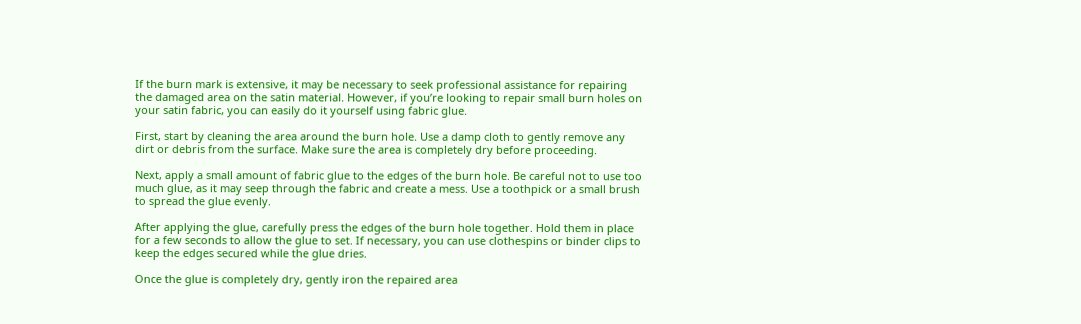If the burn mark is extensive, it may be necessary to seek professional assistance for repairing the damaged area on the satin material. However, if you’re looking to repair small burn holes on your satin fabric, you can easily do it yourself using fabric glue.

First, start by cleaning the area around the burn hole. Use a damp cloth to gently remove any dirt or debris from the surface. Make sure the area is completely dry before proceeding.

Next, apply a small amount of fabric glue to the edges of the burn hole. Be careful not to use too much glue, as it may seep through the fabric and create a mess. Use a toothpick or a small brush to spread the glue evenly.

After applying the glue, carefully press the edges of the burn hole together. Hold them in place for a few seconds to allow the glue to set. If necessary, you can use clothespins or binder clips to keep the edges secured while the glue dries.

Once the glue is completely dry, gently iron the repaired area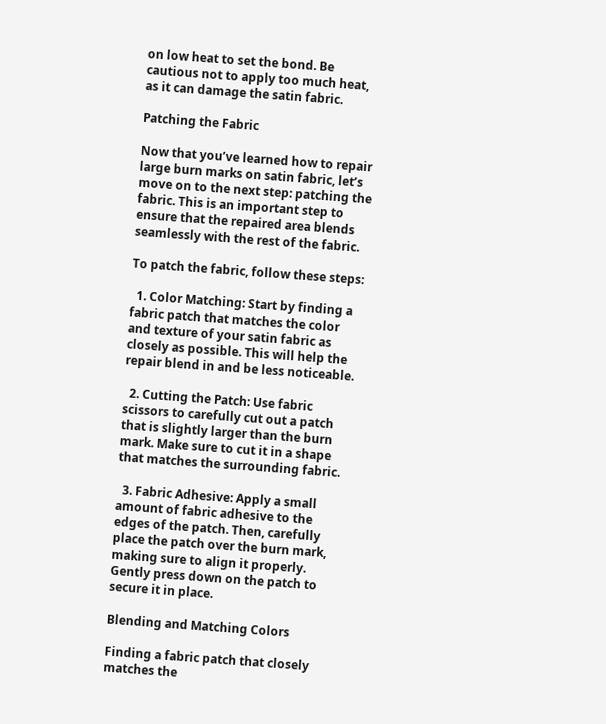on low heat to set the bond. Be cautious not to apply too much heat, as it can damage the satin fabric.

Patching the Fabric

Now that you’ve learned how to repair large burn marks on satin fabric, let’s move on to the next step: patching the fabric. This is an important step to ensure that the repaired area blends seamlessly with the rest of the fabric.

To patch the fabric, follow these steps:

  1. Color Matching: Start by finding a fabric patch that matches the color and texture of your satin fabric as closely as possible. This will help the repair blend in and be less noticeable.

  2. Cutting the Patch: Use fabric scissors to carefully cut out a patch that is slightly larger than the burn mark. Make sure to cut it in a shape that matches the surrounding fabric.

  3. Fabric Adhesive: Apply a small amount of fabric adhesive to the edges of the patch. Then, carefully place the patch over the burn mark, making sure to align it properly. Gently press down on the patch to secure it in place.

Blending and Matching Colors

Finding a fabric patch that closely matches the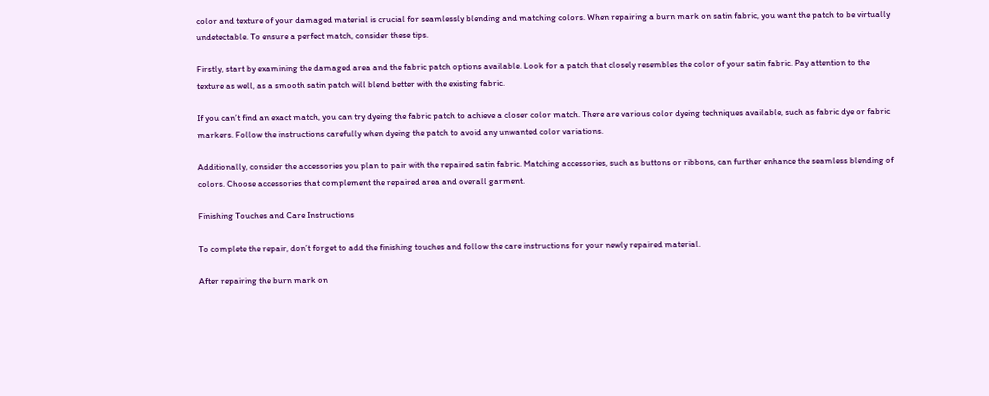color and texture of your damaged material is crucial for seamlessly blending and matching colors. When repairing a burn mark on satin fabric, you want the patch to be virtually undetectable. To ensure a perfect match, consider these tips.

Firstly, start by examining the damaged area and the fabric patch options available. Look for a patch that closely resembles the color of your satin fabric. Pay attention to the texture as well, as a smooth satin patch will blend better with the existing fabric.

If you can’t find an exact match, you can try dyeing the fabric patch to achieve a closer color match. There are various color dyeing techniques available, such as fabric dye or fabric markers. Follow the instructions carefully when dyeing the patch to avoid any unwanted color variations.

Additionally, consider the accessories you plan to pair with the repaired satin fabric. Matching accessories, such as buttons or ribbons, can further enhance the seamless blending of colors. Choose accessories that complement the repaired area and overall garment.

Finishing Touches and Care Instructions

To complete the repair, don’t forget to add the finishing touches and follow the care instructions for your newly repaired material.

After repairing the burn mark on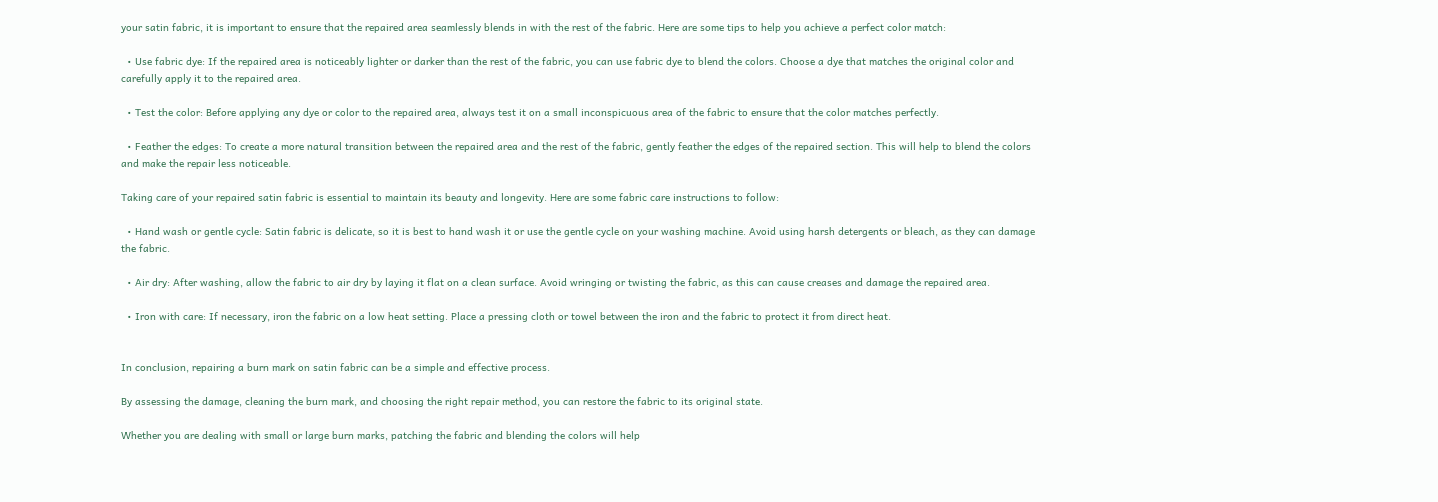your satin fabric, it is important to ensure that the repaired area seamlessly blends in with the rest of the fabric. Here are some tips to help you achieve a perfect color match:

  • Use fabric dye: If the repaired area is noticeably lighter or darker than the rest of the fabric, you can use fabric dye to blend the colors. Choose a dye that matches the original color and carefully apply it to the repaired area.

  • Test the color: Before applying any dye or color to the repaired area, always test it on a small inconspicuous area of the fabric to ensure that the color matches perfectly.

  • Feather the edges: To create a more natural transition between the repaired area and the rest of the fabric, gently feather the edges of the repaired section. This will help to blend the colors and make the repair less noticeable.

Taking care of your repaired satin fabric is essential to maintain its beauty and longevity. Here are some fabric care instructions to follow:

  • Hand wash or gentle cycle: Satin fabric is delicate, so it is best to hand wash it or use the gentle cycle on your washing machine. Avoid using harsh detergents or bleach, as they can damage the fabric.

  • Air dry: After washing, allow the fabric to air dry by laying it flat on a clean surface. Avoid wringing or twisting the fabric, as this can cause creases and damage the repaired area.

  • Iron with care: If necessary, iron the fabric on a low heat setting. Place a pressing cloth or towel between the iron and the fabric to protect it from direct heat.


In conclusion, repairing a burn mark on satin fabric can be a simple and effective process.

By assessing the damage, cleaning the burn mark, and choosing the right repair method, you can restore the fabric to its original state.

Whether you are dealing with small or large burn marks, patching the fabric and blending the colors will help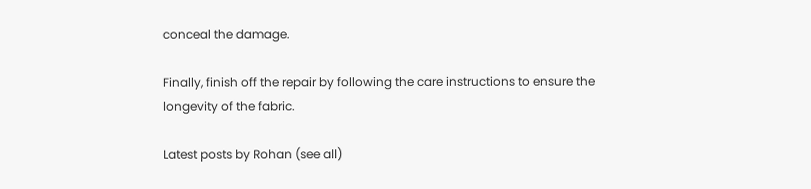conceal the damage.

Finally, finish off the repair by following the care instructions to ensure the longevity of the fabric.

Latest posts by Rohan (see all)